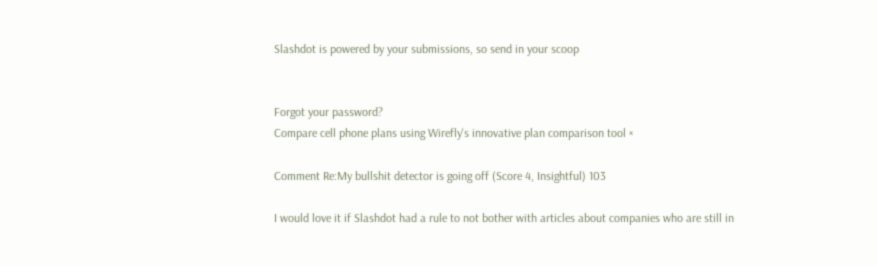Slashdot is powered by your submissions, so send in your scoop


Forgot your password?
Compare cell phone plans using Wirefly's innovative plan comparison tool ×

Comment Re:My bullshit detector is going off (Score 4, Insightful) 103

I would love it if Slashdot had a rule to not bother with articles about companies who are still in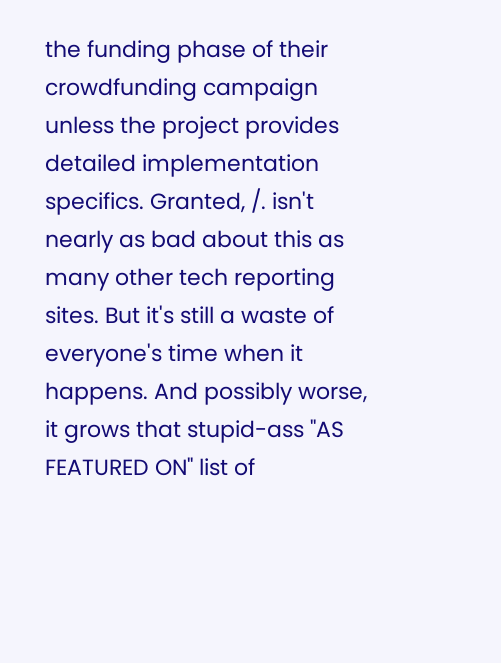the funding phase of their crowdfunding campaign unless the project provides detailed implementation specifics. Granted, /. isn't nearly as bad about this as many other tech reporting sites. But it's still a waste of everyone's time when it happens. And possibly worse, it grows that stupid-ass "AS FEATURED ON" list of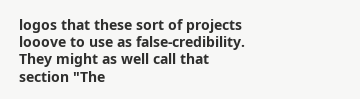logos that these sort of projects looove to use as false-credibility. They might as well call that section "The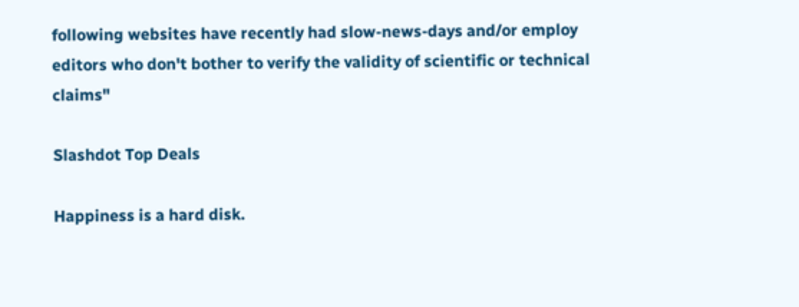following websites have recently had slow-news-days and/or employ editors who don't bother to verify the validity of scientific or technical claims"

Slashdot Top Deals

Happiness is a hard disk.